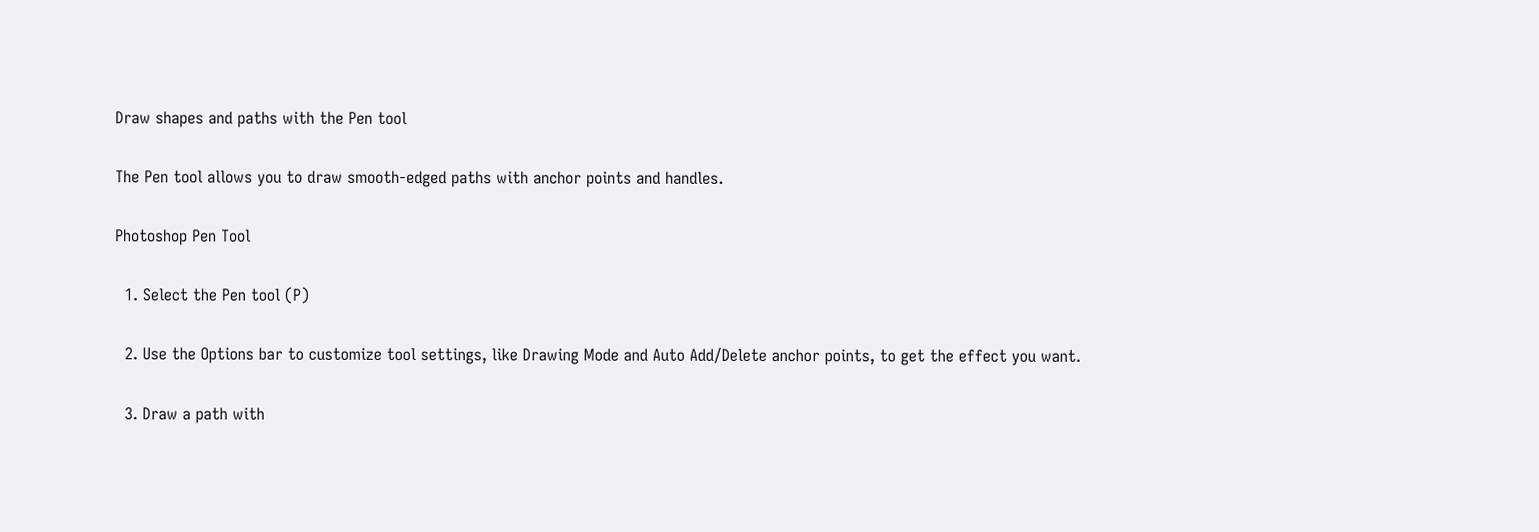Draw shapes and paths with the Pen tool

The Pen tool allows you to draw smooth-edged paths with anchor points and handles.

Photoshop Pen Tool

  1. Select the Pen tool (P)

  2. Use the Options bar to customize tool settings, like Drawing Mode and Auto Add/Delete anchor points, to get the effect you want.

  3. Draw a path with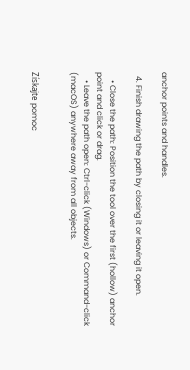anchor points and handles.

  4. Finish drawing the path by closing it or leaving it open.

    • Close the path: Position the tool over the first (hollow) anchor point and click or drag.
    • Leave the path open: Ctrl-click (Windows) or Command-click (macOS) anywhere away from all objects.


Získajte pomoc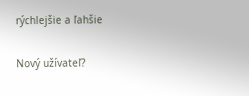rýchlejšie a ľahšie

Nový užívateľ?